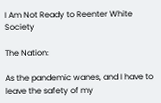I Am Not Ready to Reenter White Society

The Nation:

As the pandemic wanes, and I have to leave the safety of my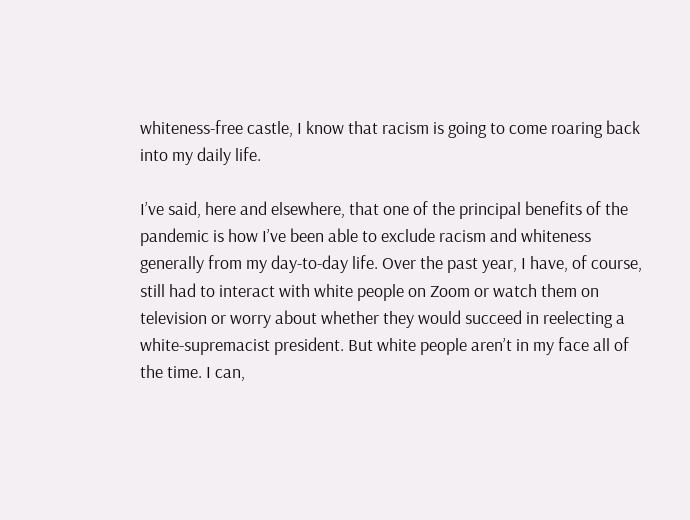whiteness-free castle, I know that racism is going to come roaring back into my daily life.

I’ve said, here and elsewhere, that one of the principal benefits of the pandemic is how I’ve been able to exclude racism and whiteness generally from my day-to-day life. Over the past year, I have, of course, still had to interact with white people on Zoom or watch them on television or worry about whether they would succeed in reelecting a white-supremacist president. But white people aren’t in my face all of the time. I can,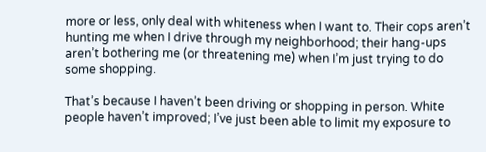more or less, only deal with whiteness when I want to. Their cops aren’t hunting me when I drive through my neighborhood; their hang-ups aren’t bothering me (or threatening me) when I’m just trying to do some shopping.

That’s because I haven’t been driving or shopping in person. White people haven’t improved; I’ve just been able to limit my exposure to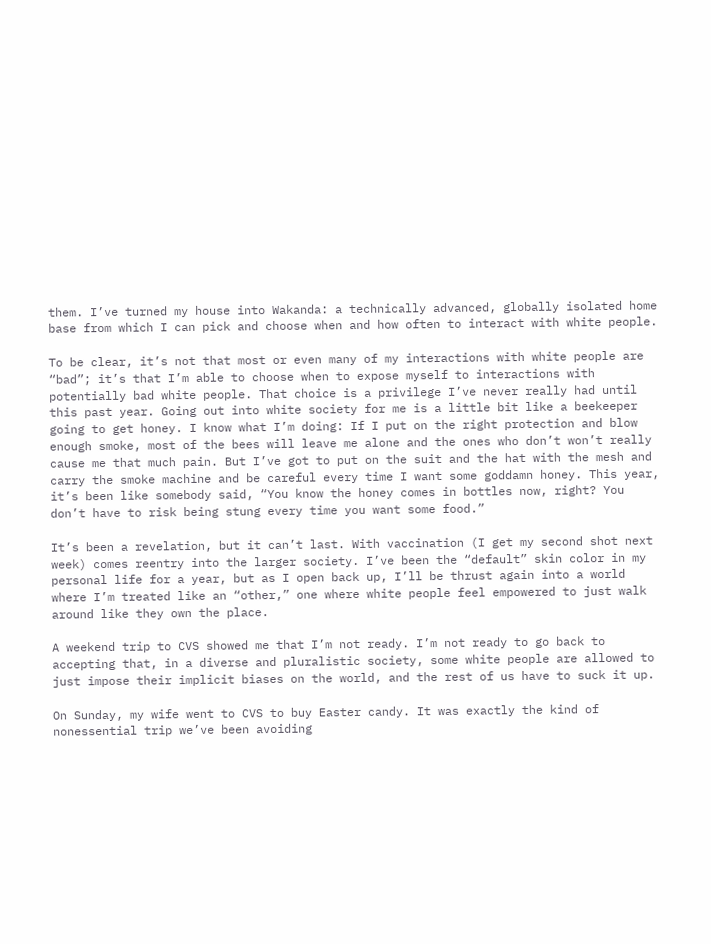them. I’ve turned my house into Wakanda: a technically advanced, globally isolated home base from which I can pick and choose when and how often to interact with white people.

To be clear, it’s not that most or even many of my interactions with white people are “bad”; it’s that I’m able to choose when to expose myself to interactions with potentially bad white people. That choice is a privilege I’ve never really had until this past year. Going out into white society for me is a little bit like a beekeeper going to get honey. I know what I’m doing: If I put on the right protection and blow enough smoke, most of the bees will leave me alone and the ones who don’t won’t really cause me that much pain. But I’ve got to put on the suit and the hat with the mesh and carry the smoke machine and be careful every time I want some goddamn honey. This year, it’s been like somebody said, “You know the honey comes in bottles now, right? You don’t have to risk being stung every time you want some food.”

It’s been a revelation, but it can’t last. With vaccination (I get my second shot next week) comes reentry into the larger society. I’ve been the “default” skin color in my personal life for a year, but as I open back up, I’ll be thrust again into a world where I’m treated like an “other,” one where white people feel empowered to just walk around like they own the place.

A weekend trip to CVS showed me that I’m not ready. I’m not ready to go back to accepting that, in a diverse and pluralistic society, some white people are allowed to just impose their implicit biases on the world, and the rest of us have to suck it up.

On Sunday, my wife went to CVS to buy Easter candy. It was exactly the kind of nonessential trip we’ve been avoiding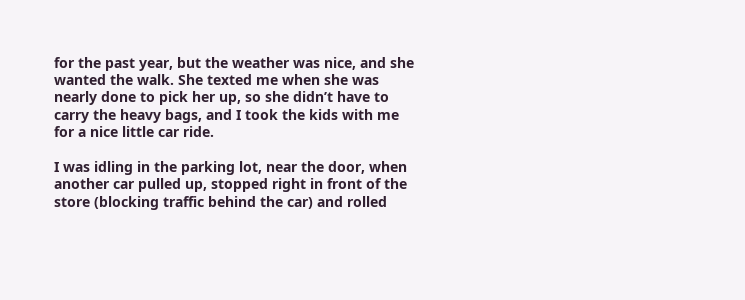for the past year, but the weather was nice, and she wanted the walk. She texted me when she was nearly done to pick her up, so she didn’t have to carry the heavy bags, and I took the kids with me for a nice little car ride.

I was idling in the parking lot, near the door, when another car pulled up, stopped right in front of the store (blocking traffic behind the car) and rolled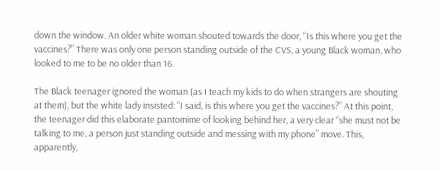down the window. An older white woman shouted towards the door, “Is this where you get the vaccines?” There was only one person standing outside of the CVS, a young Black woman, who looked to me to be no older than 16.

The Black teenager ignored the woman (as I teach my kids to do when strangers are shouting at them), but the white lady insisted: “I said, is this where you get the vaccines?” At this point, the teenager did this elaborate pantomime of looking behind her, a very clear “she must not be talking to me, a person just standing outside and messing with my phone” move. This, apparently,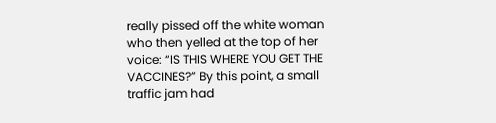really pissed off the white woman who then yelled at the top of her voice: “IS THIS WHERE YOU GET THE VACCINES?” By this point, a small traffic jam had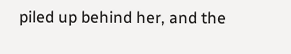piled up behind her, and the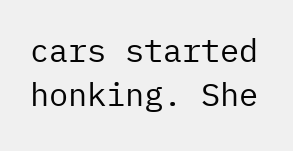cars started honking. She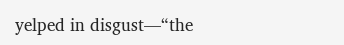yelped in disgust—“the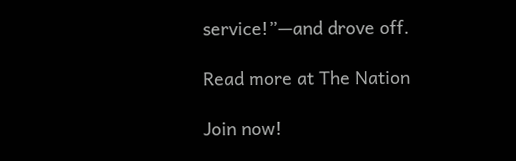service!”—and drove off.

Read more at The Nation

Join now!